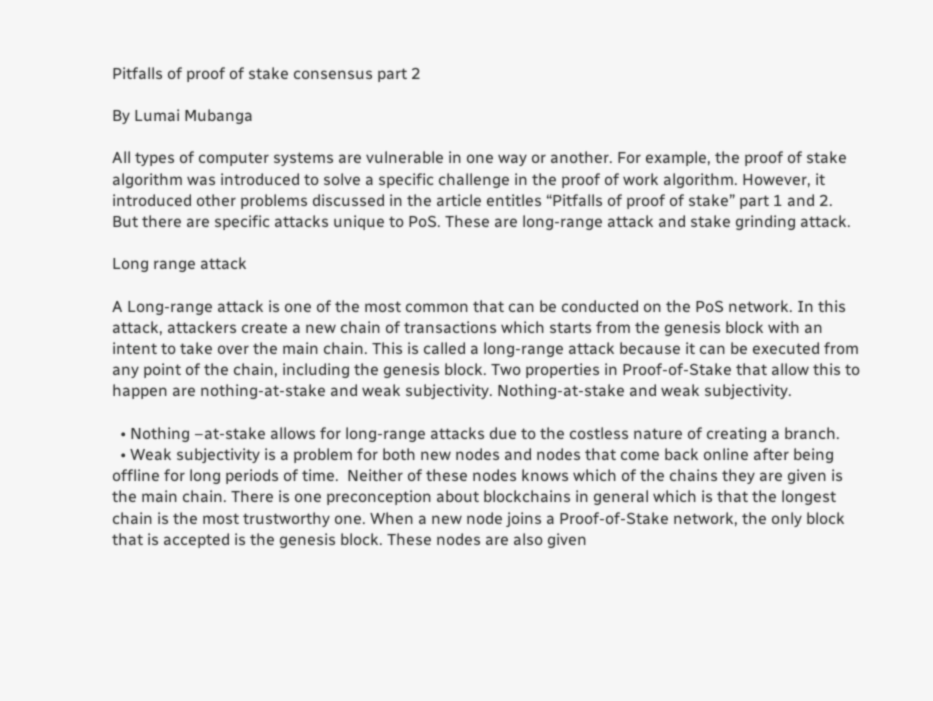Pitfalls of proof of stake consensus part 2

By Lumai Mubanga

All types of computer systems are vulnerable in one way or another. For example, the proof of stake algorithm was introduced to solve a specific challenge in the proof of work algorithm. However, it introduced other problems discussed in the article entitles “Pitfalls of proof of stake” part 1 and 2. But there are specific attacks unique to PoS. These are long-range attack and stake grinding attack.

Long range attack

A Long-range attack is one of the most common that can be conducted on the PoS network. In this attack, attackers create a new chain of transactions which starts from the genesis block with an intent to take over the main chain. This is called a long-range attack because it can be executed from any point of the chain, including the genesis block. Two properties in Proof-of-Stake that allow this to happen are nothing-at-stake and weak subjectivity. Nothing-at-stake and weak subjectivity.

  • Nothing –at-stake allows for long-range attacks due to the costless nature of creating a branch.
  • Weak subjectivity is a problem for both new nodes and nodes that come back online after being offline for long periods of time.  Neither of these nodes knows which of the chains they are given is the main chain. There is one preconception about blockchains in general which is that the longest chain is the most trustworthy one. When a new node joins a Proof-of-Stake network, the only block that is accepted is the genesis block. These nodes are also given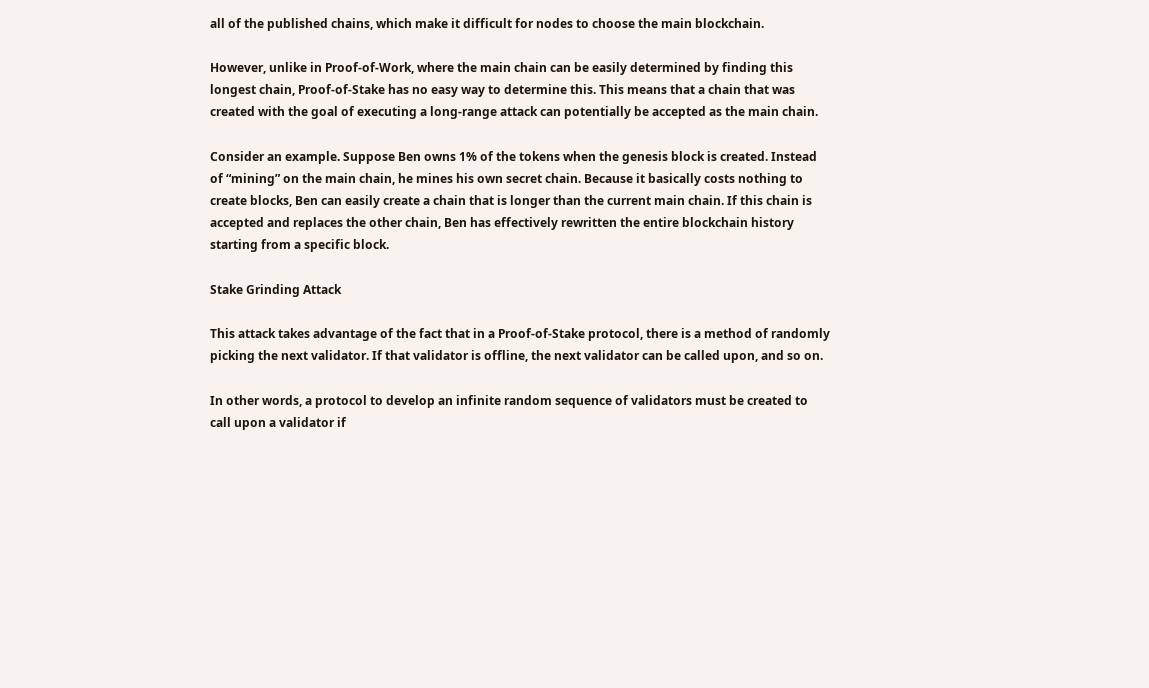all of the published chains, which make it difficult for nodes to choose the main blockchain.

However, unlike in Proof-of-Work, where the main chain can be easily determined by finding this longest chain, Proof-of-Stake has no easy way to determine this. This means that a chain that was created with the goal of executing a long-range attack can potentially be accepted as the main chain.

Consider an example. Suppose Ben owns 1% of the tokens when the genesis block is created. Instead of “mining” on the main chain, he mines his own secret chain. Because it basically costs nothing to create blocks, Ben can easily create a chain that is longer than the current main chain. If this chain is accepted and replaces the other chain, Ben has effectively rewritten the entire blockchain history starting from a specific block.

Stake Grinding Attack

This attack takes advantage of the fact that in a Proof-of-Stake protocol, there is a method of randomly picking the next validator. If that validator is offline, the next validator can be called upon, and so on.

In other words, a protocol to develop an infinite random sequence of validators must be created to call upon a validator if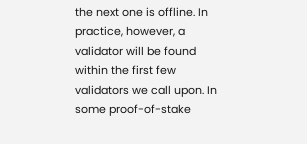the next one is offline. In practice, however, a validator will be found within the first few validators we call upon. In some proof-of-stake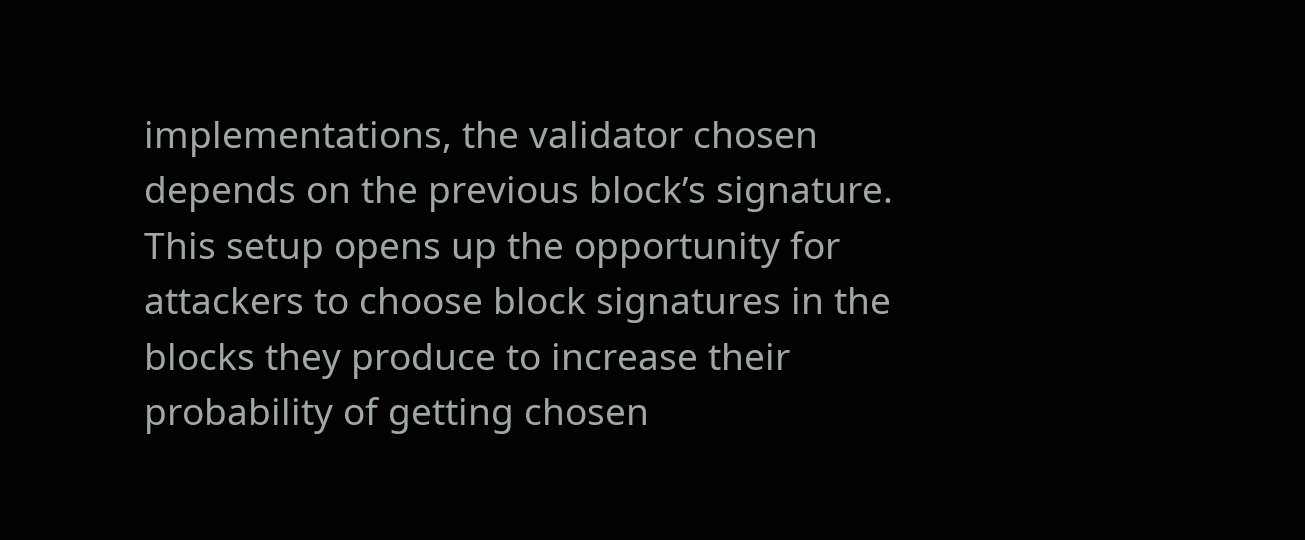implementations, the validator chosen depends on the previous block’s signature. This setup opens up the opportunity for attackers to choose block signatures in the blocks they produce to increase their probability of getting chosen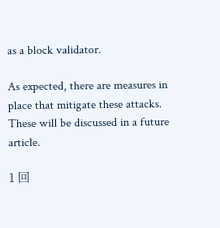as a block validator.

As expected, there are measures in place that mitigate these attacks. These will be discussed in a future article.

1 回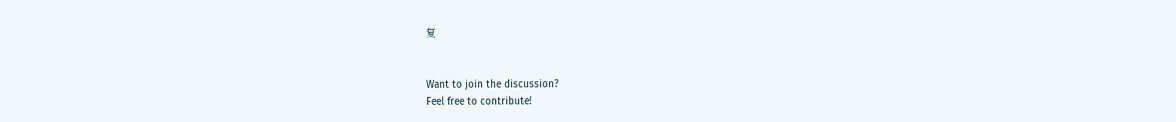复


Want to join the discussion?
Feel free to contribute!